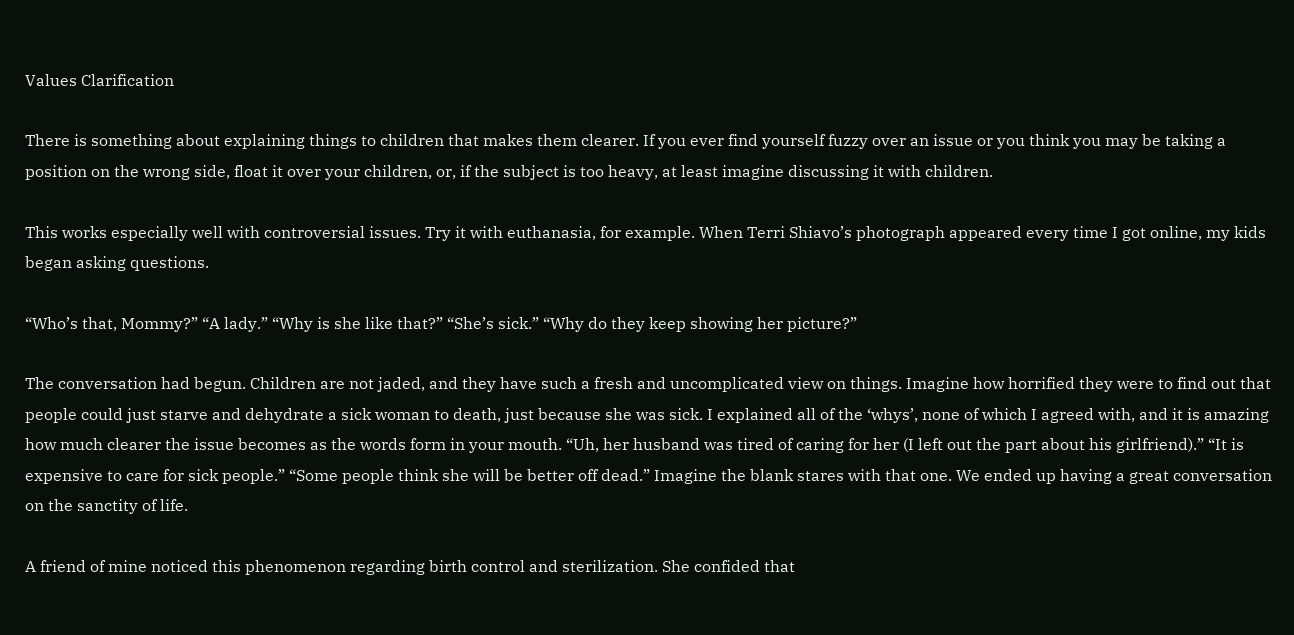Values Clarification

There is something about explaining things to children that makes them clearer. If you ever find yourself fuzzy over an issue or you think you may be taking a position on the wrong side, float it over your children, or, if the subject is too heavy, at least imagine discussing it with children.

This works especially well with controversial issues. Try it with euthanasia, for example. When Terri Shiavo’s photograph appeared every time I got online, my kids began asking questions.

“Who’s that, Mommy?” “A lady.” “Why is she like that?” “She’s sick.” “Why do they keep showing her picture?”

The conversation had begun. Children are not jaded, and they have such a fresh and uncomplicated view on things. Imagine how horrified they were to find out that people could just starve and dehydrate a sick woman to death, just because she was sick. I explained all of the ‘whys’, none of which I agreed with, and it is amazing how much clearer the issue becomes as the words form in your mouth. “Uh, her husband was tired of caring for her (I left out the part about his girlfriend).” “It is expensive to care for sick people.” “Some people think she will be better off dead.” Imagine the blank stares with that one. We ended up having a great conversation on the sanctity of life.

A friend of mine noticed this phenomenon regarding birth control and sterilization. She confided that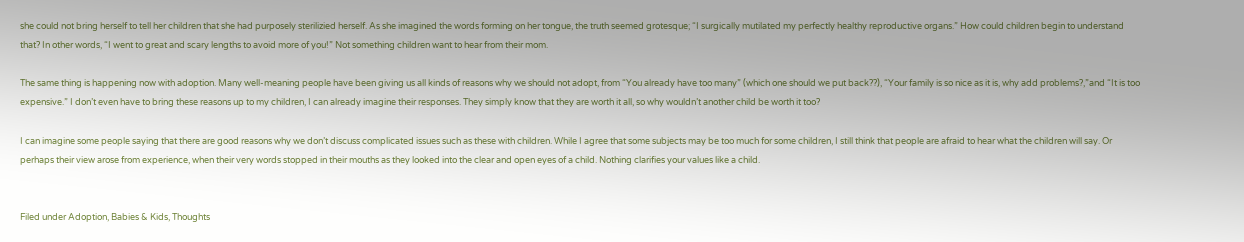she could not bring herself to tell her children that she had purposely sterilizied herself. As she imagined the words forming on her tongue, the truth seemed grotesque; “I surgically mutilated my perfectly healthy reproductive organs.” How could children begin to understand that? In other words, “I went to great and scary lengths to avoid more of you!” Not something children want to hear from their mom.

The same thing is happening now with adoption. Many well-meaning people have been giving us all kinds of reasons why we should not adopt, from “You already have too many” (which one should we put back??), “Your family is so nice as it is, why add problems?,”and “It is too expensive.” I don’t even have to bring these reasons up to my children, I can already imagine their responses. They simply know that they are worth it all, so why wouldn’t another child be worth it too?

I can imagine some people saying that there are good reasons why we don’t discuss complicated issues such as these with children. While I agree that some subjects may be too much for some children, I still think that people are afraid to hear what the children will say. Or perhaps their view arose from experience, when their very words stopped in their mouths as they looked into the clear and open eyes of a child. Nothing clarifies your values like a child.


Filed under Adoption, Babies & Kids, Thoughts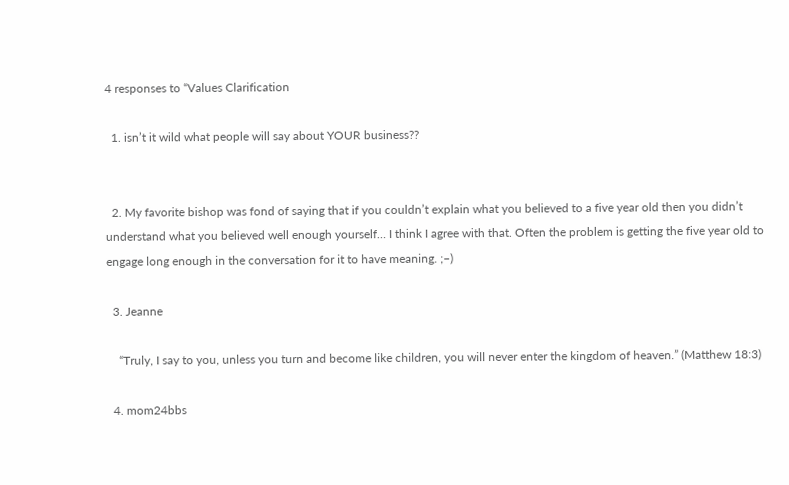4 responses to “Values Clarification

  1. isn’t it wild what people will say about YOUR business??


  2. My favorite bishop was fond of saying that if you couldn’t explain what you believed to a five year old then you didn’t understand what you believed well enough yourself… I think I agree with that. Often the problem is getting the five year old to engage long enough in the conversation for it to have meaning. ;–)

  3. Jeanne

    “Truly, I say to you, unless you turn and become like children, you will never enter the kingdom of heaven.” (Matthew 18:3)

  4. mom24bbs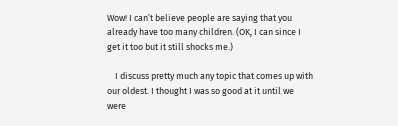Wow! I can’t believe people are saying that you already have too many children. (OK, I can since I get it too but it still shocks me.)

    I discuss pretty much any topic that comes up with our oldest. I thought I was so good at it until we were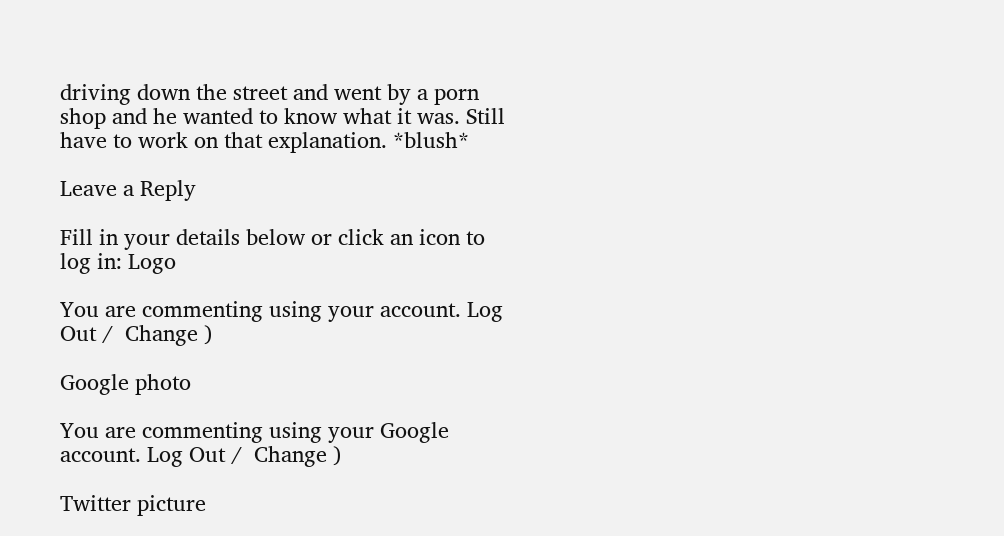driving down the street and went by a porn shop and he wanted to know what it was. Still have to work on that explanation. *blush*

Leave a Reply

Fill in your details below or click an icon to log in: Logo

You are commenting using your account. Log Out /  Change )

Google photo

You are commenting using your Google account. Log Out /  Change )

Twitter picture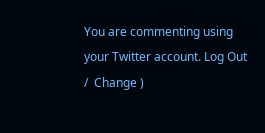You are commenting using your Twitter account. Log Out /  Change )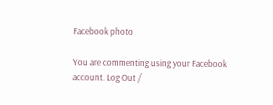Facebook photo

You are commenting using your Facebook account. Log Out /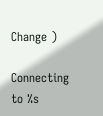Change )

Connecting to %s